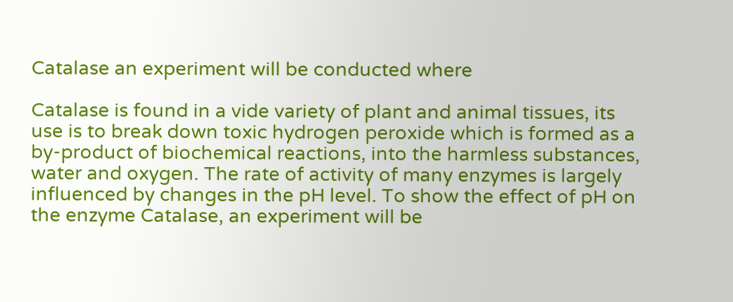Catalase an experiment will be conducted where

Catalase is found in a vide variety of plant and animal tissues, its use is to break down toxic hydrogen peroxide which is formed as a by-product of biochemical reactions, into the harmless substances, water and oxygen. The rate of activity of many enzymes is largely influenced by changes in the pH level. To show the effect of pH on the enzyme Catalase, an experiment will be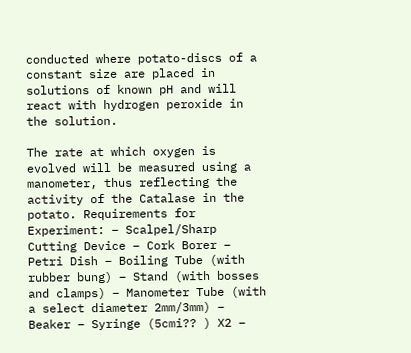conducted where potato-discs of a constant size are placed in solutions of known pH and will react with hydrogen peroxide in the solution.

The rate at which oxygen is evolved will be measured using a manometer, thus reflecting the activity of the Catalase in the potato. Requirements for Experiment: – Scalpel/Sharp Cutting Device – Cork Borer – Petri Dish – Boiling Tube (with rubber bung) – Stand (with bosses and clamps) – Manometer Tube (with a select diameter 2mm/3mm) – Beaker – Syringe (5cmi?? ) X2 –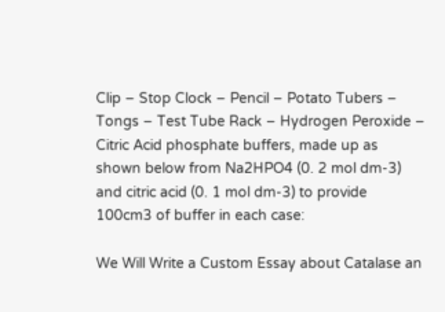Clip – Stop Clock – Pencil – Potato Tubers – Tongs – Test Tube Rack – Hydrogen Peroxide – Citric Acid phosphate buffers, made up as shown below from Na2HPO4 (0. 2 mol dm-3) and citric acid (0. 1 mol dm-3) to provide 100cm3 of buffer in each case:

We Will Write a Custom Essay about Catalase an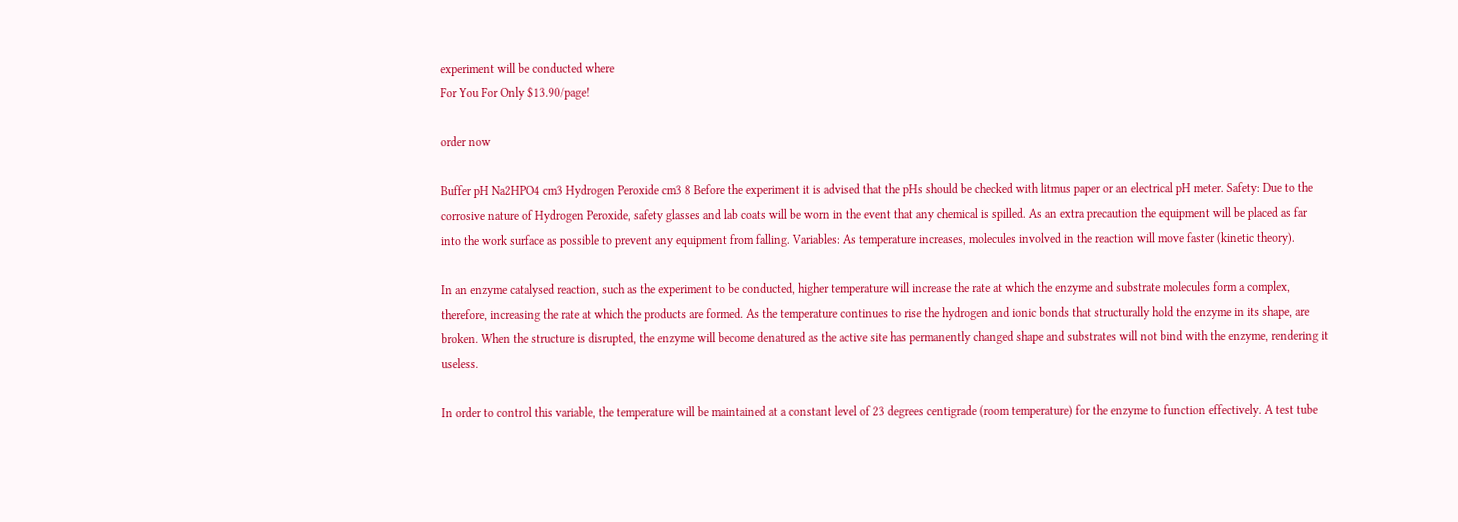experiment will be conducted where
For You For Only $13.90/page!

order now

Buffer pH Na2HPO4 cm3 Hydrogen Peroxide cm3 8 Before the experiment it is advised that the pHs should be checked with litmus paper or an electrical pH meter. Safety: Due to the corrosive nature of Hydrogen Peroxide, safety glasses and lab coats will be worn in the event that any chemical is spilled. As an extra precaution the equipment will be placed as far into the work surface as possible to prevent any equipment from falling. Variables: As temperature increases, molecules involved in the reaction will move faster (kinetic theory).

In an enzyme catalysed reaction, such as the experiment to be conducted, higher temperature will increase the rate at which the enzyme and substrate molecules form a complex, therefore, increasing the rate at which the products are formed. As the temperature continues to rise the hydrogen and ionic bonds that structurally hold the enzyme in its shape, are broken. When the structure is disrupted, the enzyme will become denatured as the active site has permanently changed shape and substrates will not bind with the enzyme, rendering it useless.

In order to control this variable, the temperature will be maintained at a constant level of 23 degrees centigrade (room temperature) for the enzyme to function effectively. A test tube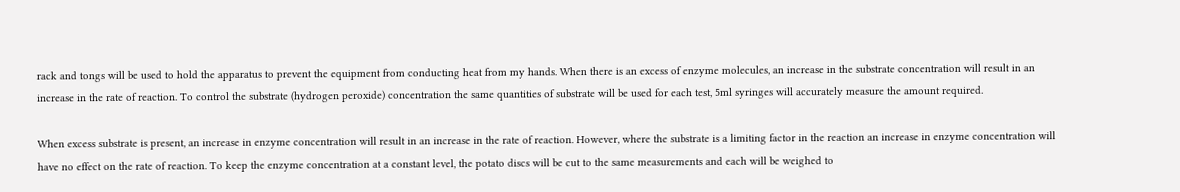rack and tongs will be used to hold the apparatus to prevent the equipment from conducting heat from my hands. When there is an excess of enzyme molecules, an increase in the substrate concentration will result in an increase in the rate of reaction. To control the substrate (hydrogen peroxide) concentration the same quantities of substrate will be used for each test, 5ml syringes will accurately measure the amount required.

When excess substrate is present, an increase in enzyme concentration will result in an increase in the rate of reaction. However, where the substrate is a limiting factor in the reaction an increase in enzyme concentration will have no effect on the rate of reaction. To keep the enzyme concentration at a constant level, the potato discs will be cut to the same measurements and each will be weighed to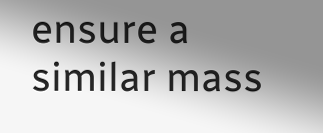ensure a similar mass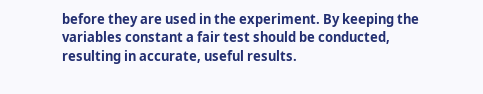before they are used in the experiment. By keeping the variables constant a fair test should be conducted, resulting in accurate, useful results.